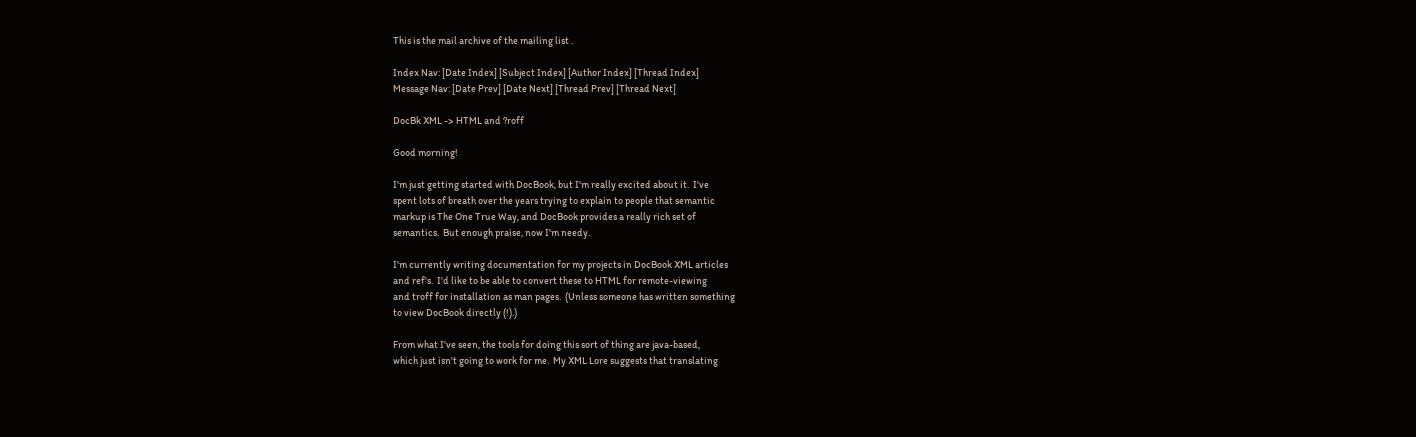This is the mail archive of the mailing list .

Index Nav: [Date Index] [Subject Index] [Author Index] [Thread Index]
Message Nav: [Date Prev] [Date Next] [Thread Prev] [Thread Next]

DocBk XML -> HTML and ?roff

Good morning!

I'm just getting started with DocBook, but I'm really excited about it.  I've
spent lots of breath over the years trying to explain to people that semantic
markup is The One True Way, and DocBook provides a really rich set of
semantics.  But enough praise, now I'm needy.

I'm currently writing documentation for my projects in DocBook XML articles
and ref's.  I'd like to be able to convert these to HTML for remote-viewing
and troff for installation as man pages.  (Unless someone has written something
to view DocBook directly (!).)

From what I've seen, the tools for doing this sort of thing are java-based,
which just isn't going to work for me.  My XML Lore suggests that translating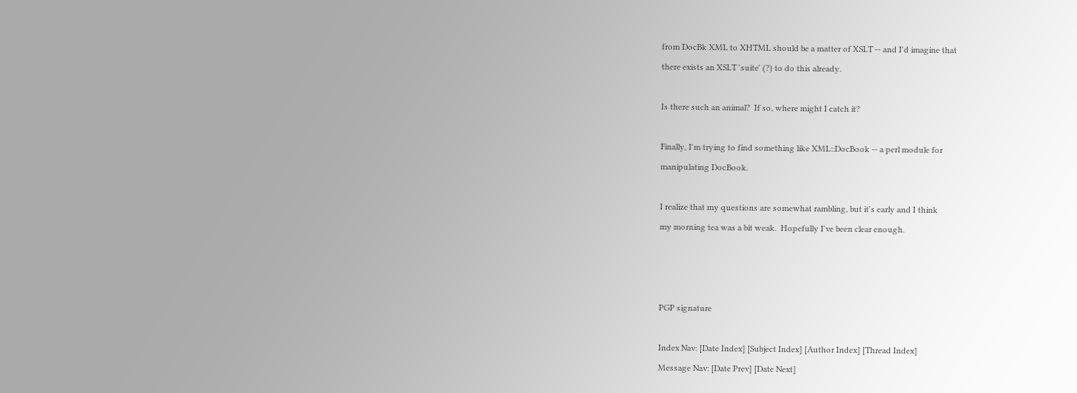from DocBk XML to XHTML should be a matter of XSLT -- and I'd imagine that
there exists an XSLT 'suite' (?) to do this already.

Is there such an animal?  If so, where might I catch it?

Finally, I'm trying to find something like XML::DocBook -- a perl module for
manipulating DocBook.

I realize that my questions are somewhat rambling, but it's early and I think
my morning tea was a bit weak.  Hopefully I've been clear enough.



PGP signature

Index Nav: [Date Index] [Subject Index] [Author Index] [Thread Index]
Message Nav: [Date Prev] [Date Next]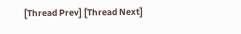[Thread Prev] [Thread Next]